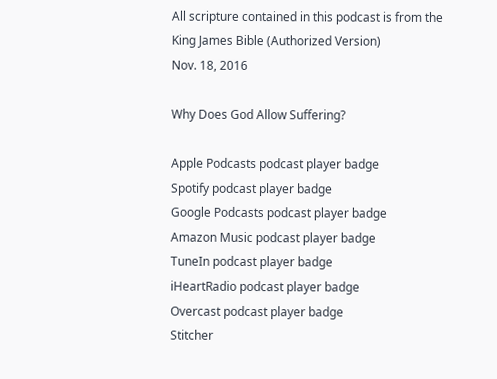All scripture contained in this podcast is from the King James Bible (Authorized Version)
Nov. 18, 2016

Why Does God Allow Suffering?

Apple Podcasts podcast player badge
Spotify podcast player badge
Google Podcasts podcast player badge
Amazon Music podcast player badge
TuneIn podcast player badge
iHeartRadio podcast player badge
Overcast podcast player badge
Stitcher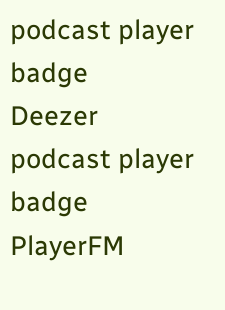podcast player badge
Deezer podcast player badge
PlayerFM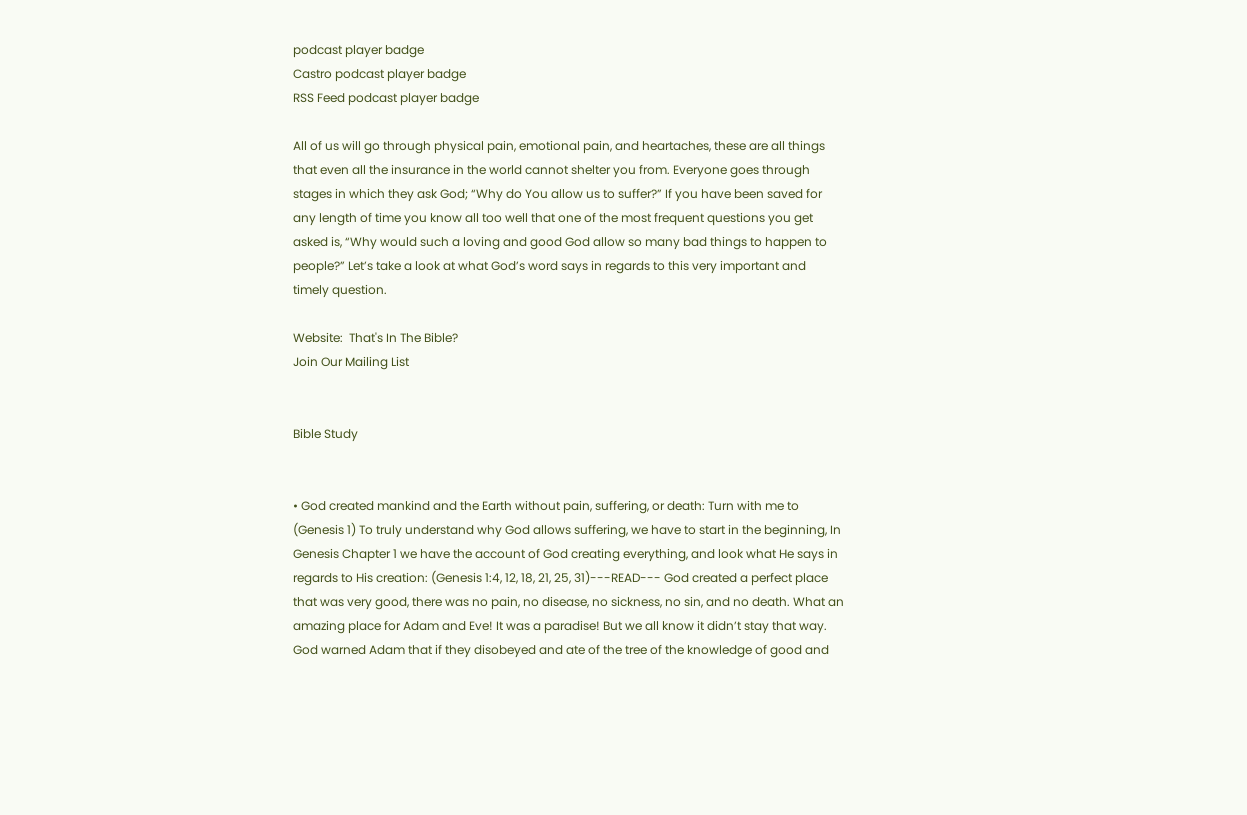podcast player badge
Castro podcast player badge
RSS Feed podcast player badge

All of us will go through physical pain, emotional pain, and heartaches, these are all things that even all the insurance in the world cannot shelter you from. Everyone goes through stages in which they ask God; “Why do You allow us to suffer?” If you have been saved for any length of time you know all too well that one of the most frequent questions you get asked is, “Why would such a loving and good God allow so many bad things to happen to people?” Let’s take a look at what God’s word says in regards to this very important and timely question.

Website:  That's In The Bible?
Join Our Mailing List


Bible Study


• God created mankind and the Earth without pain, suffering, or death: Turn with me to (Genesis 1) To truly understand why God allows suffering, we have to start in the beginning, In Genesis Chapter 1 we have the account of God creating everything, and look what He says in regards to His creation: (Genesis 1:4, 12, 18, 21, 25, 31)---READ--- God created a perfect place that was very good, there was no pain, no disease, no sickness, no sin, and no death. What an amazing place for Adam and Eve! It was a paradise! But we all know it didn’t stay that way. God warned Adam that if they disobeyed and ate of the tree of the knowledge of good and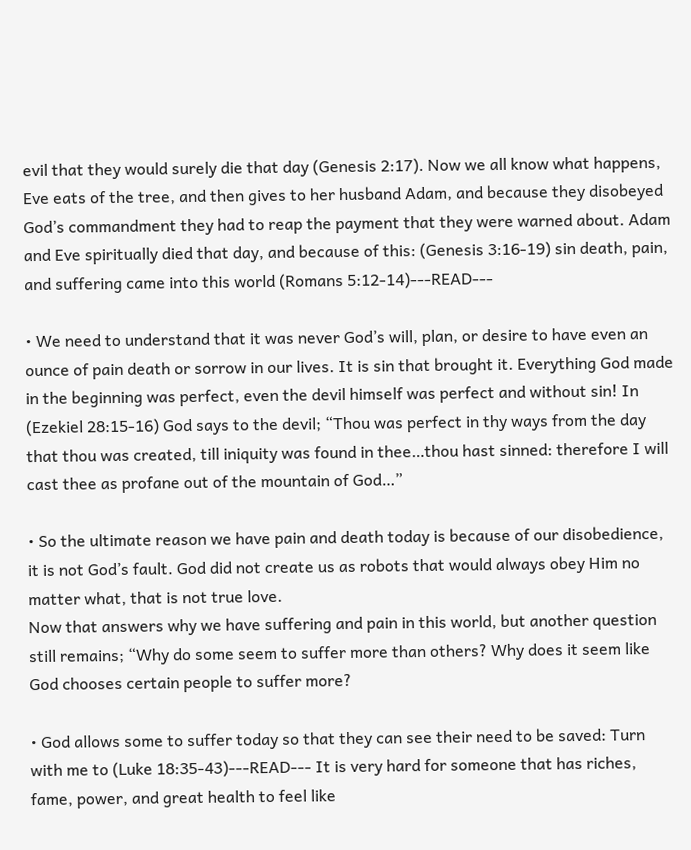evil that they would surely die that day (Genesis 2:17). Now we all know what happens, Eve eats of the tree, and then gives to her husband Adam, and because they disobeyed God’s commandment they had to reap the payment that they were warned about. Adam and Eve spiritually died that day, and because of this: (Genesis 3:16-19) sin death, pain, and suffering came into this world (Romans 5:12-14)---READ---

• We need to understand that it was never God’s will, plan, or desire to have even an ounce of pain death or sorrow in our lives. It is sin that brought it. Everything God made in the beginning was perfect, even the devil himself was perfect and without sin! In (Ezekiel 28:15-16) God says to the devil; “Thou was perfect in thy ways from the day that thou was created, till iniquity was found in thee…thou hast sinned: therefore I will cast thee as profane out of the mountain of God…”

• So the ultimate reason we have pain and death today is because of our disobedience, it is not God’s fault. God did not create us as robots that would always obey Him no matter what, that is not true love.
Now that answers why we have suffering and pain in this world, but another question still remains; “Why do some seem to suffer more than others? Why does it seem like God chooses certain people to suffer more?

• God allows some to suffer today so that they can see their need to be saved: Turn with me to (Luke 18:35-43)---READ--- It is very hard for someone that has riches, fame, power, and great health to feel like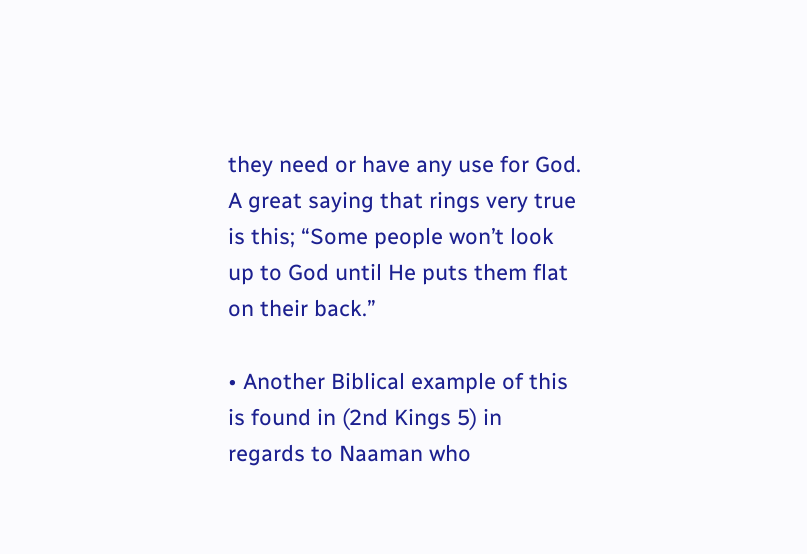they need or have any use for God. A great saying that rings very true is this; “Some people won’t look up to God until He puts them flat on their back.”

• Another Biblical example of this is found in (2nd Kings 5) in regards to Naaman who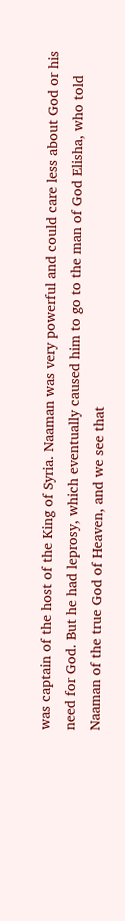was captain of the host of the King of Syria. Naaman was very powerful and could care less about God or his need for God. But he had leprosy, which eventually caused him to go to the man of God Elisha, who told Naaman of the true God of Heaven, and we see that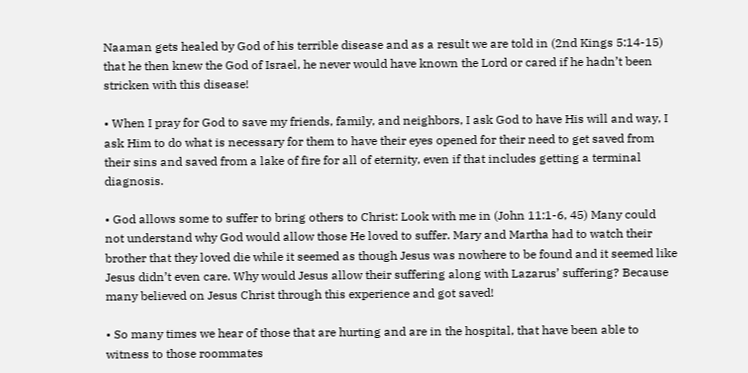Naaman gets healed by God of his terrible disease and as a result we are told in (2nd Kings 5:14-15) that he then knew the God of Israel, he never would have known the Lord or cared if he hadn’t been stricken with this disease!

• When I pray for God to save my friends, family, and neighbors, I ask God to have His will and way, I ask Him to do what is necessary for them to have their eyes opened for their need to get saved from their sins and saved from a lake of fire for all of eternity, even if that includes getting a terminal diagnosis.

• God allows some to suffer to bring others to Christ: Look with me in (John 11:1-6, 45) Many could not understand why God would allow those He loved to suffer. Mary and Martha had to watch their brother that they loved die while it seemed as though Jesus was nowhere to be found and it seemed like Jesus didn’t even care. Why would Jesus allow their suffering along with Lazarus’ suffering? Because many believed on Jesus Christ through this experience and got saved!

• So many times we hear of those that are hurting and are in the hospital, that have been able to witness to those roommates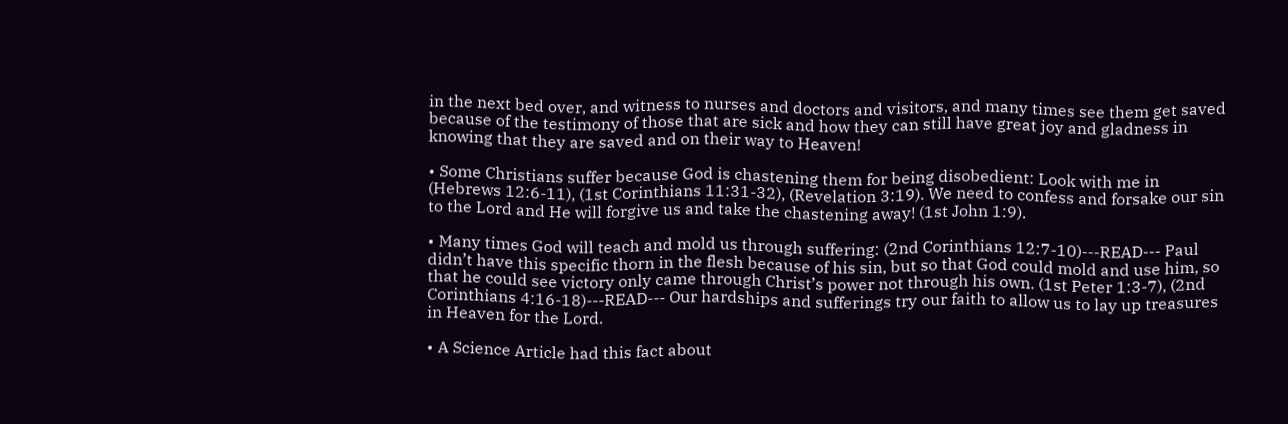in the next bed over, and witness to nurses and doctors and visitors, and many times see them get saved because of the testimony of those that are sick and how they can still have great joy and gladness in knowing that they are saved and on their way to Heaven!

• Some Christians suffer because God is chastening them for being disobedient: Look with me in (Hebrews 12:6-11), (1st Corinthians 11:31-32), (Revelation 3:19). We need to confess and forsake our sin to the Lord and He will forgive us and take the chastening away! (1st John 1:9).

• Many times God will teach and mold us through suffering: (2nd Corinthians 12:7-10)---READ--- Paul didn’t have this specific thorn in the flesh because of his sin, but so that God could mold and use him, so that he could see victory only came through Christ’s power not through his own. (1st Peter 1:3-7), (2nd Corinthians 4:16-18)---READ--- Our hardships and sufferings try our faith to allow us to lay up treasures in Heaven for the Lord.

• A Science Article had this fact about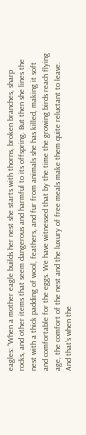eagles: “When a mother eagle builds her nest she starts with thorns, broken branches, sharp rocks, and other items that seem dangerous and harmful to its offspring. But then she lines the nest with a thick padding of wool, feathers, and fur from animals she has killed, making it soft and comfortable for the eggs. We have witnessed that by the time the growing birds reach flying age, the comfort of the nest and the luxury of free meals make them quite reluctant to leave. And that’s when the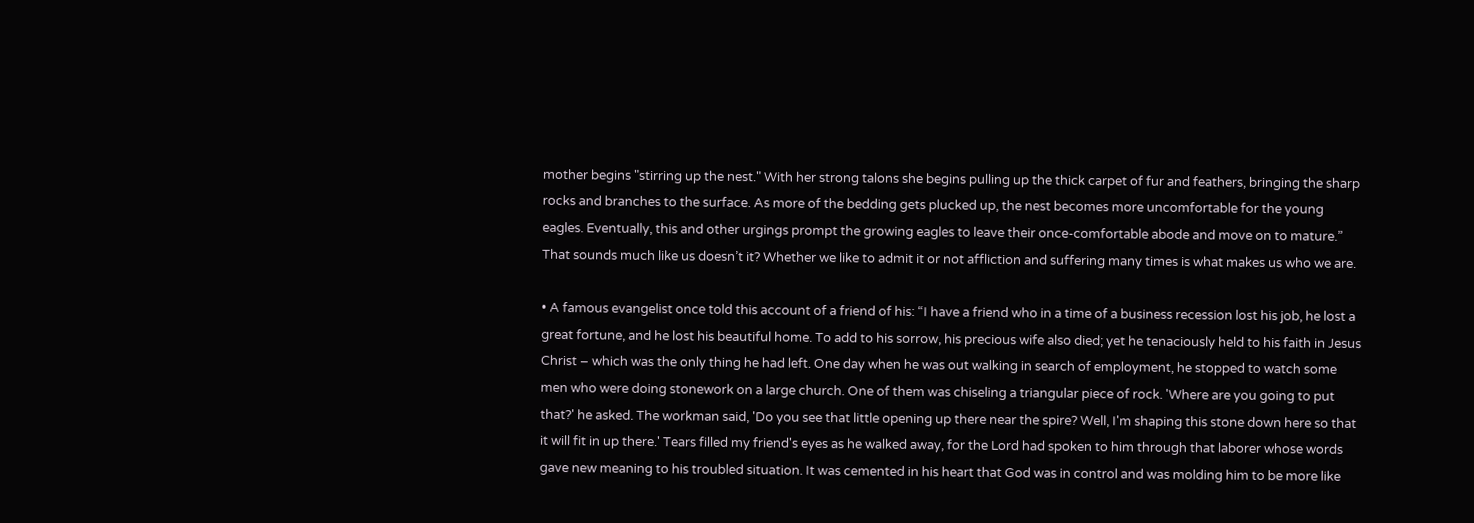mother begins "stirring up the nest." With her strong talons she begins pulling up the thick carpet of fur and feathers, bringing the sharp rocks and branches to the surface. As more of the bedding gets plucked up, the nest becomes more uncomfortable for the young eagles. Eventually, this and other urgings prompt the growing eagles to leave their once-comfortable abode and move on to mature.” That sounds much like us doesn’t it? Whether we like to admit it or not affliction and suffering many times is what makes us who we are.

• A famous evangelist once told this account of a friend of his: “I have a friend who in a time of a business recession lost his job, he lost a great fortune, and he lost his beautiful home. To add to his sorrow, his precious wife also died; yet he tenaciously held to his faith in Jesus Christ – which was the only thing he had left. One day when he was out walking in search of employment, he stopped to watch some men who were doing stonework on a large church. One of them was chiseling a triangular piece of rock. 'Where are you going to put that?' he asked. The workman said, 'Do you see that little opening up there near the spire? Well, I'm shaping this stone down here so that it will fit in up there.' Tears filled my friend's eyes as he walked away, for the Lord had spoken to him through that laborer whose words gave new meaning to his troubled situation. It was cemented in his heart that God was in control and was molding him to be more like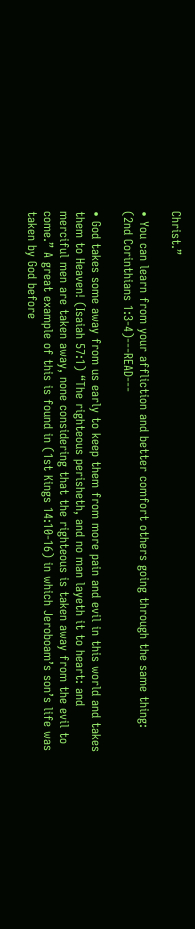Christ.”

• You can learn from your affliction and better comfort others going through the same thing: (2nd Corinthians 1:3-4)---READ---

• God takes some away from us early to keep them from more pain and evil in this world and takes them to Heaven! (Isaiah 57:1) “The righteous perisheth, and no man layeth it to heart: and merciful men are taken away, none considering that the righteous is taken away from the evil to come.” A great example of this is found in (1st Kings 14:10-16) in which Jeroboam’s son’s life was taken by God before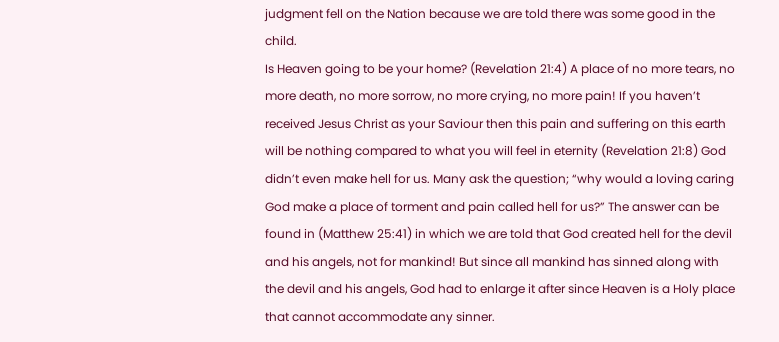judgment fell on the Nation because we are told there was some good in the child.
Is Heaven going to be your home? (Revelation 21:4) A place of no more tears, no more death, no more sorrow, no more crying, no more pain! If you haven’t received Jesus Christ as your Saviour then this pain and suffering on this earth will be nothing compared to what you will feel in eternity (Revelation 21:8) God didn’t even make hell for us. Many ask the question; “why would a loving caring God make a place of torment and pain called hell for us?” The answer can be found in (Matthew 25:41) in which we are told that God created hell for the devil and his angels, not for mankind! But since all mankind has sinned along with the devil and his angels, God had to enlarge it after since Heaven is a Holy place that cannot accommodate any sinner.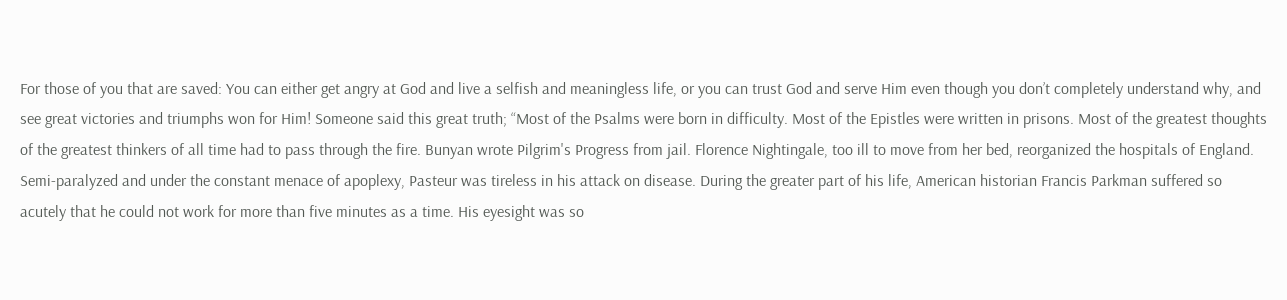For those of you that are saved: You can either get angry at God and live a selfish and meaningless life, or you can trust God and serve Him even though you don’t completely understand why, and see great victories and triumphs won for Him! Someone said this great truth; “Most of the Psalms were born in difficulty. Most of the Epistles were written in prisons. Most of the greatest thoughts of the greatest thinkers of all time had to pass through the fire. Bunyan wrote Pilgrim's Progress from jail. Florence Nightingale, too ill to move from her bed, reorganized the hospitals of England. Semi-paralyzed and under the constant menace of apoplexy, Pasteur was tireless in his attack on disease. During the greater part of his life, American historian Francis Parkman suffered so acutely that he could not work for more than five minutes as a time. His eyesight was so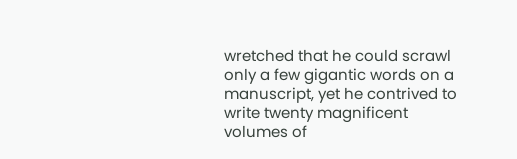wretched that he could scrawl only a few gigantic words on a manuscript, yet he contrived to write twenty magnificent volumes of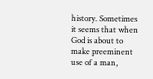history. Sometimes it seems that when God is about to make preeminent use of a man,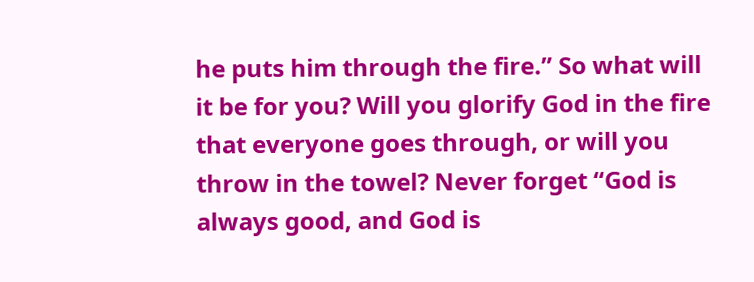he puts him through the fire.” So what will it be for you? Will you glorify God in the fire that everyone goes through, or will you throw in the towel? Never forget “God is always good, and God is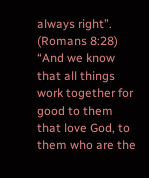always right”. (Romans 8:28) “And we know that all things work together for good to them that love God, to them who are the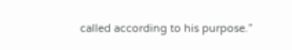called according to his purpose.”